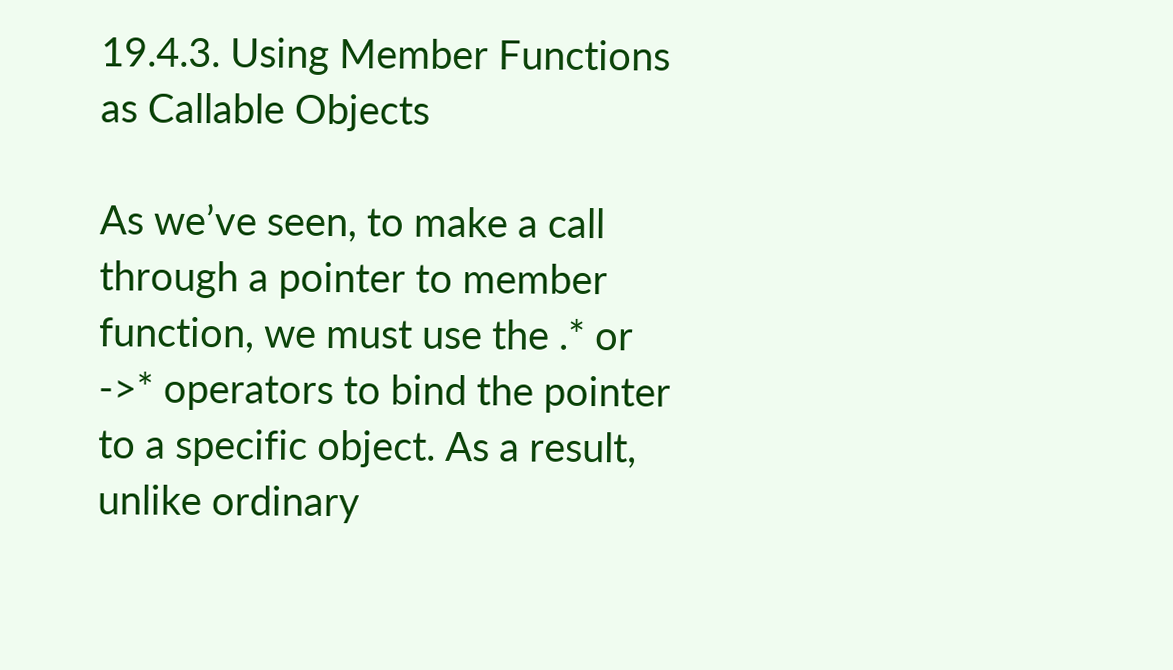19.4.3. Using Member Functions as Callable Objects

As we’ve seen, to make a call through a pointer to member function, we must use the .* or ->* operators to bind the pointer to a specific object. As a result, unlike ordinary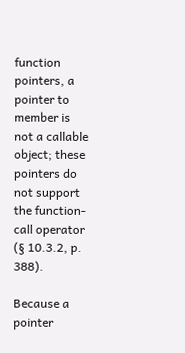function pointers, a pointer to member is not a callable object; these pointers do not support the function-call operator (§ 10.3.2, p. 388).

Because a pointer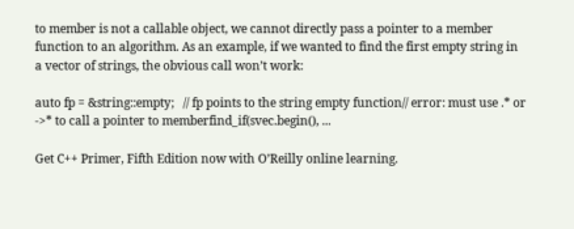to member is not a callable object, we cannot directly pass a pointer to a member function to an algorithm. As an example, if we wanted to find the first empty string in a vector of strings, the obvious call won’t work:

auto fp = &string::empty;   // fp points to the string empty function// error: must use .* or ->* to call a pointer to memberfind_if(svec.begin(), ...

Get C++ Primer, Fifth Edition now with O’Reilly online learning.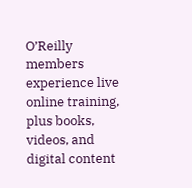O’Reilly members experience live online training, plus books, videos, and digital content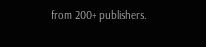from 200+ publishers.